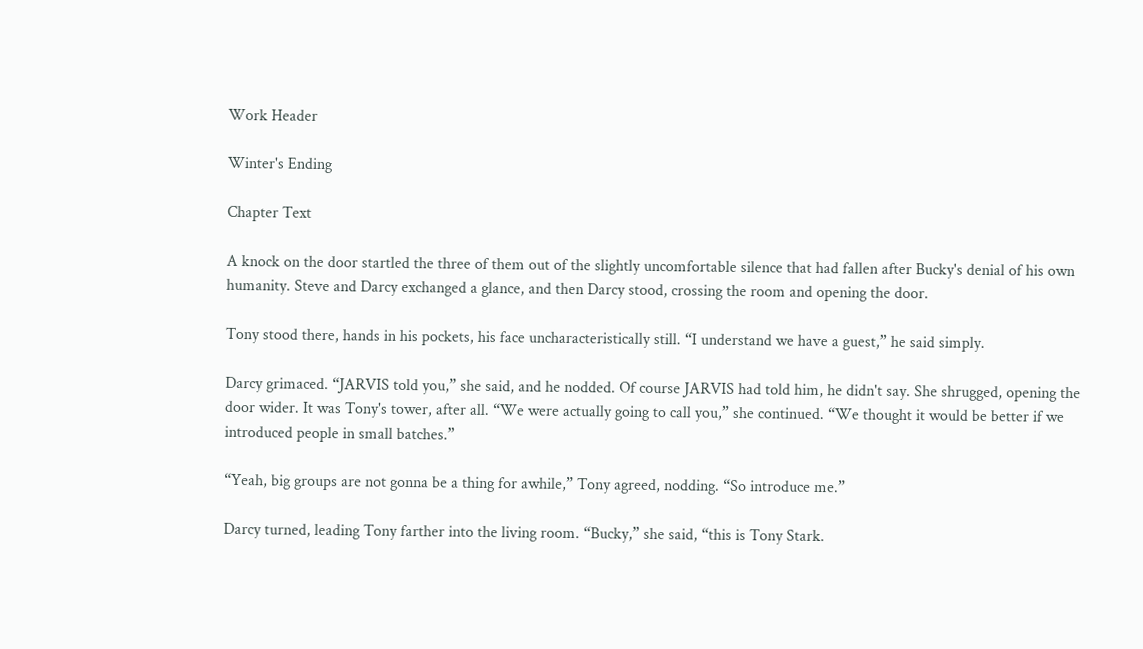Work Header

Winter's Ending

Chapter Text

A knock on the door startled the three of them out of the slightly uncomfortable silence that had fallen after Bucky's denial of his own humanity. Steve and Darcy exchanged a glance, and then Darcy stood, crossing the room and opening the door.

Tony stood there, hands in his pockets, his face uncharacteristically still. “I understand we have a guest,” he said simply.

Darcy grimaced. “JARVIS told you,” she said, and he nodded. Of course JARVIS had told him, he didn't say. She shrugged, opening the door wider. It was Tony's tower, after all. “We were actually going to call you,” she continued. “We thought it would be better if we introduced people in small batches.”

“Yeah, big groups are not gonna be a thing for awhile,” Tony agreed, nodding. “So introduce me.”

Darcy turned, leading Tony farther into the living room. “Bucky,” she said, “this is Tony Stark.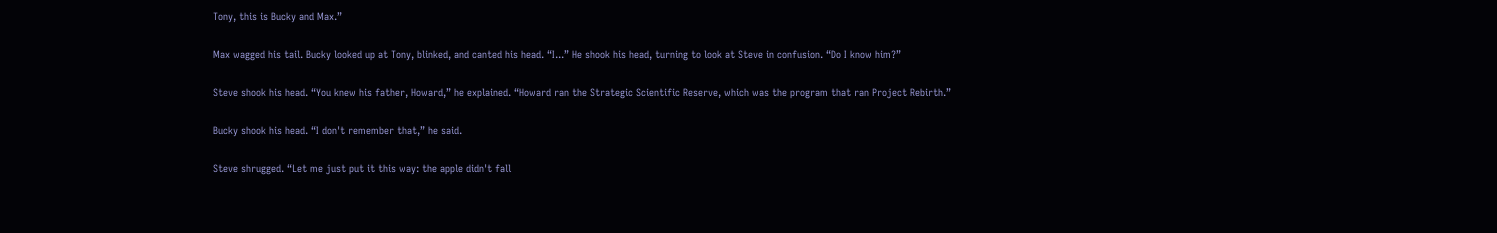Tony, this is Bucky and Max.”

Max wagged his tail. Bucky looked up at Tony, blinked, and canted his head. “I...” He shook his head, turning to look at Steve in confusion. “Do I know him?”

Steve shook his head. “You knew his father, Howard,” he explained. “Howard ran the Strategic Scientific Reserve, which was the program that ran Project Rebirth.”

Bucky shook his head. “I don't remember that,” he said.

Steve shrugged. “Let me just put it this way: the apple didn't fall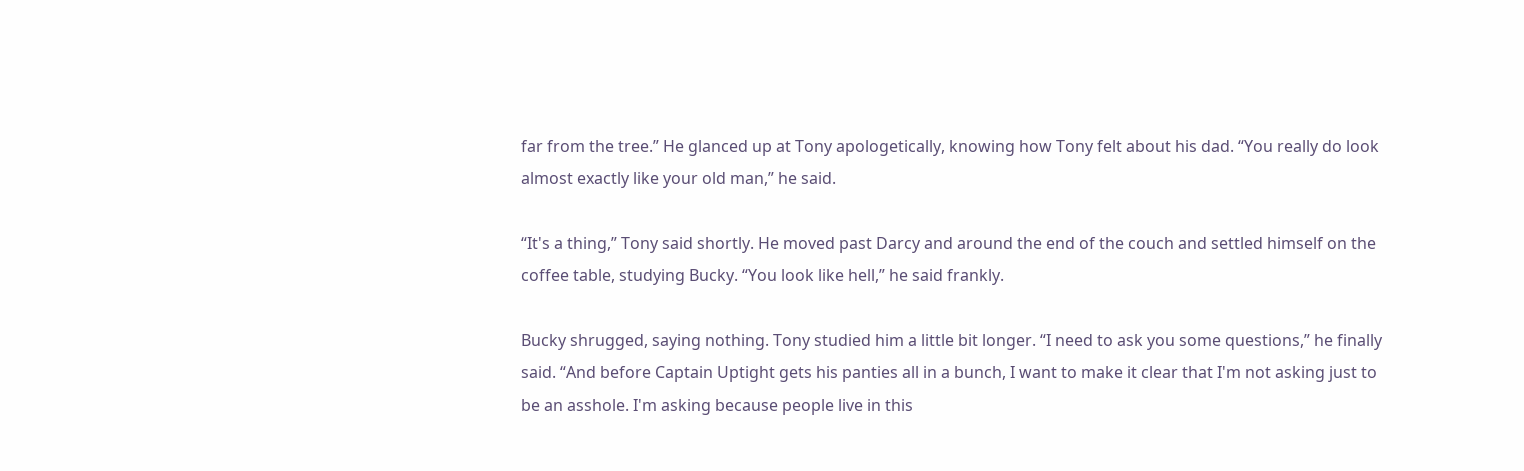far from the tree.” He glanced up at Tony apologetically, knowing how Tony felt about his dad. “You really do look almost exactly like your old man,” he said.

“It's a thing,” Tony said shortly. He moved past Darcy and around the end of the couch and settled himself on the coffee table, studying Bucky. “You look like hell,” he said frankly.

Bucky shrugged, saying nothing. Tony studied him a little bit longer. “I need to ask you some questions,” he finally said. “And before Captain Uptight gets his panties all in a bunch, I want to make it clear that I'm not asking just to be an asshole. I'm asking because people live in this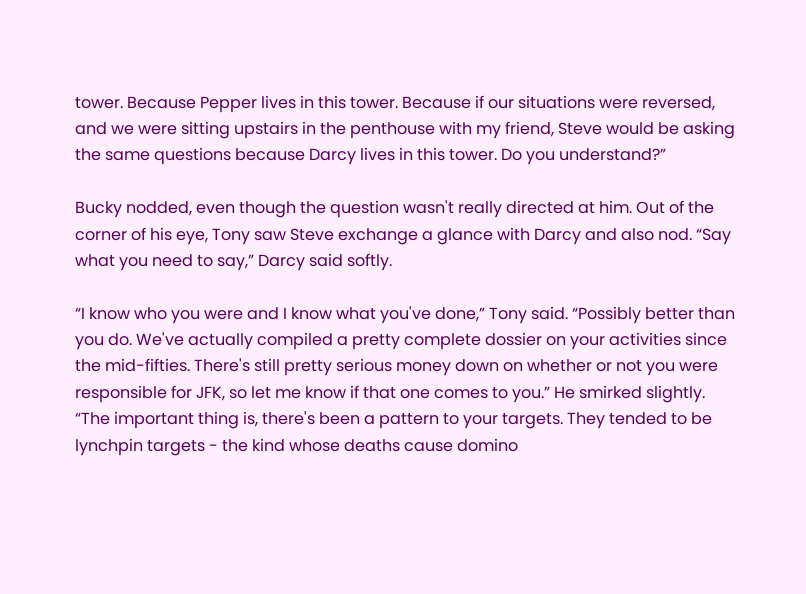tower. Because Pepper lives in this tower. Because if our situations were reversed, and we were sitting upstairs in the penthouse with my friend, Steve would be asking the same questions because Darcy lives in this tower. Do you understand?”

Bucky nodded, even though the question wasn't really directed at him. Out of the corner of his eye, Tony saw Steve exchange a glance with Darcy and also nod. “Say what you need to say,” Darcy said softly.

“I know who you were and I know what you've done,” Tony said. “Possibly better than you do. We've actually compiled a pretty complete dossier on your activities since the mid-fifties. There's still pretty serious money down on whether or not you were responsible for JFK, so let me know if that one comes to you.” He smirked slightly. “The important thing is, there's been a pattern to your targets. They tended to be lynchpin targets - the kind whose deaths cause domino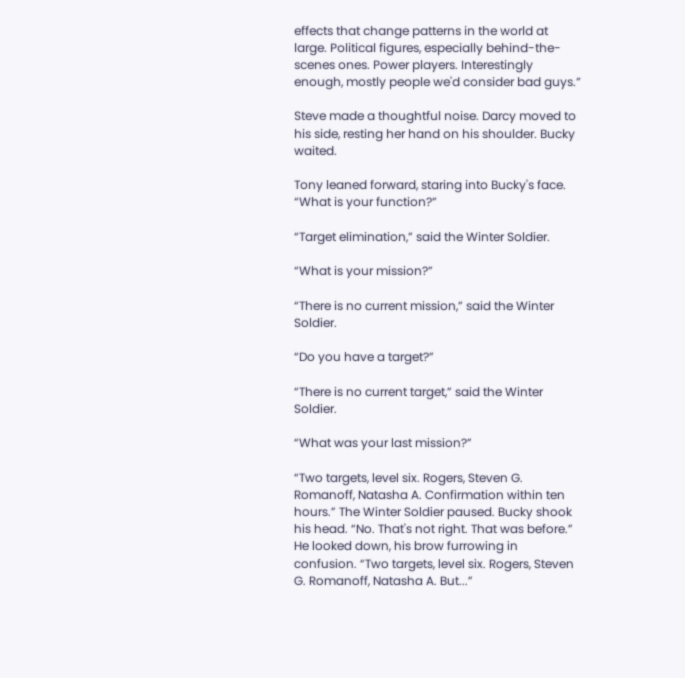effects that change patterns in the world at large. Political figures, especially behind-the-scenes ones. Power players. Interestingly enough, mostly people we'd consider bad guys.”

Steve made a thoughtful noise. Darcy moved to his side, resting her hand on his shoulder. Bucky waited.

Tony leaned forward, staring into Bucky's face. “What is your function?”

“Target elimination,” said the Winter Soldier.

“What is your mission?”

“There is no current mission,” said the Winter Soldier.

“Do you have a target?”

“There is no current target,” said the Winter Soldier.

“What was your last mission?”

“Two targets, level six. Rogers, Steven G. Romanoff, Natasha A. Confirmation within ten hours.” The Winter Soldier paused. Bucky shook his head. “No. That's not right. That was before.” He looked down, his brow furrowing in confusion. “Two targets, level six. Rogers, Steven G. Romanoff, Natasha A. But...”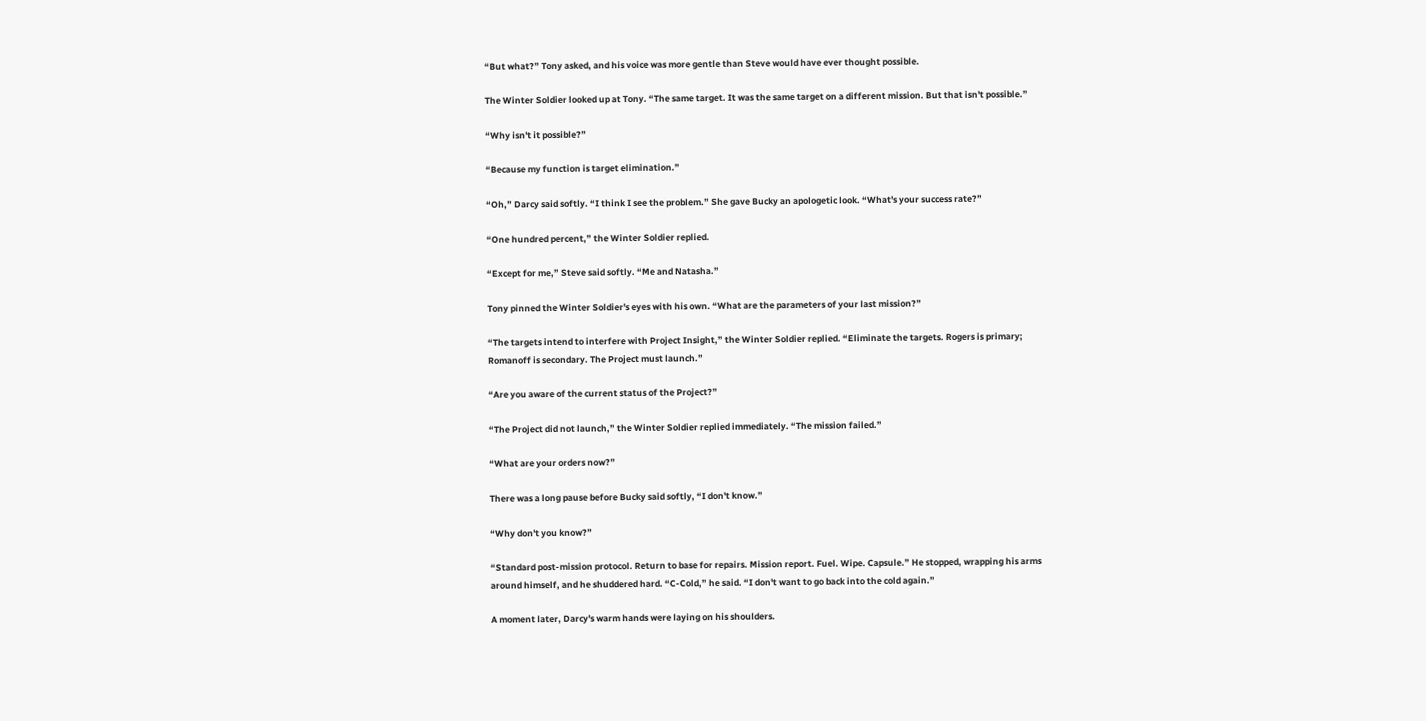“But what?” Tony asked, and his voice was more gentle than Steve would have ever thought possible.

The Winter Soldier looked up at Tony. “The same target. It was the same target on a different mission. But that isn't possible.”

“Why isn't it possible?”

“Because my function is target elimination.”

“Oh,” Darcy said softly. “I think I see the problem.” She gave Bucky an apologetic look. “What's your success rate?”

“One hundred percent,” the Winter Soldier replied.

“Except for me,” Steve said softly. “Me and Natasha.”

Tony pinned the Winter Soldier's eyes with his own. “What are the parameters of your last mission?”

“The targets intend to interfere with Project Insight,” the Winter Soldier replied. “Eliminate the targets. Rogers is primary; Romanoff is secondary. The Project must launch.”

“Are you aware of the current status of the Project?”

“The Project did not launch,” the Winter Soldier replied immediately. “The mission failed.”

“What are your orders now?”

There was a long pause before Bucky said softly, “I don't know.”

“Why don't you know?”

“Standard post-mission protocol. Return to base for repairs. Mission report. Fuel. Wipe. Capsule.” He stopped, wrapping his arms around himself, and he shuddered hard. “C-Cold,” he said. “I don't want to go back into the cold again.”

A moment later, Darcy's warm hands were laying on his shoulders.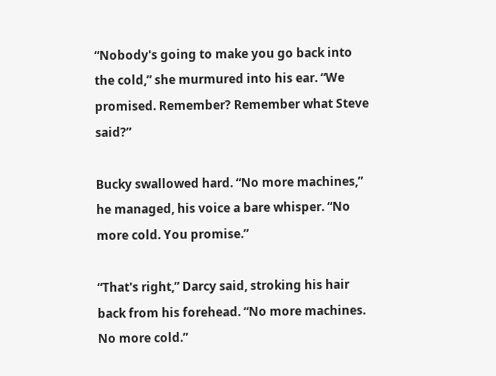“Nobody's going to make you go back into the cold,” she murmured into his ear. “We promised. Remember? Remember what Steve said?”

Bucky swallowed hard. “No more machines,” he managed, his voice a bare whisper. “No more cold. You promise.”

“That's right,” Darcy said, stroking his hair back from his forehead. “No more machines. No more cold.”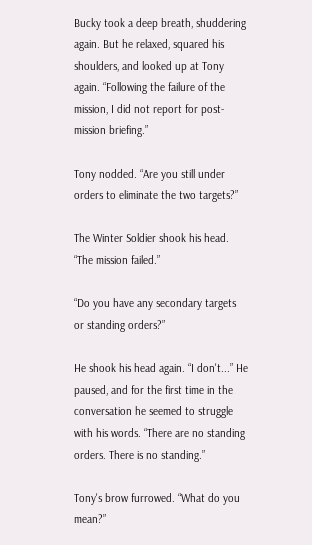Bucky took a deep breath, shuddering again. But he relaxed, squared his shoulders, and looked up at Tony again. “Following the failure of the mission, I did not report for post-mission briefing.”

Tony nodded. “Are you still under orders to eliminate the two targets?”

The Winter Soldier shook his head. “The mission failed.”

“Do you have any secondary targets or standing orders?”

He shook his head again. “I don't...” He paused, and for the first time in the conversation he seemed to struggle with his words. “There are no standing orders. There is no standing.”

Tony's brow furrowed. “What do you mean?”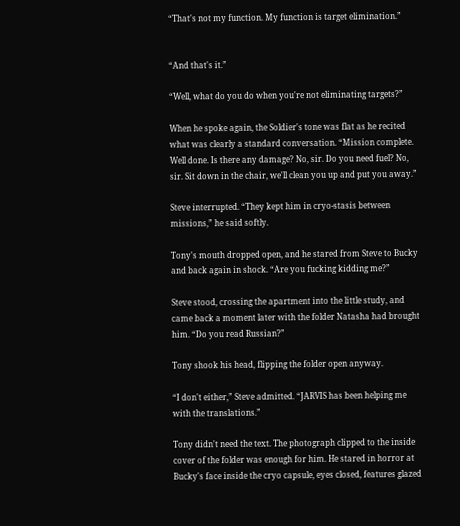“That's not my function. My function is target elimination.”


“And that's it.”

“Well, what do you do when you're not eliminating targets?”

When he spoke again, the Soldier's tone was flat as he recited what was clearly a standard conversation. “Mission complete. Well done. Is there any damage? No, sir. Do you need fuel? No, sir. Sit down in the chair, we'll clean you up and put you away.”

Steve interrupted. “They kept him in cryo-stasis between missions,” he said softly.

Tony's mouth dropped open, and he stared from Steve to Bucky and back again in shock. “Are you fucking kidding me?”

Steve stood, crossing the apartment into the little study, and came back a moment later with the folder Natasha had brought him. “Do you read Russian?”

Tony shook his head, flipping the folder open anyway.

“I don't either,” Steve admitted. “JARVIS has been helping me with the translations.”

Tony didn't need the text. The photograph clipped to the inside cover of the folder was enough for him. He stared in horror at Bucky's face inside the cryo capsule, eyes closed, features glazed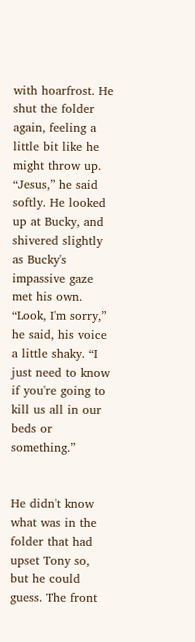with hoarfrost. He shut the folder again, feeling a little bit like he might throw up. “Jesus,” he said softly. He looked up at Bucky, and shivered slightly as Bucky's impassive gaze met his own. “Look, I'm sorry,” he said, his voice a little shaky. “I just need to know if you're going to kill us all in our beds or something.”


He didn't know what was in the folder that had upset Tony so, but he could guess. The front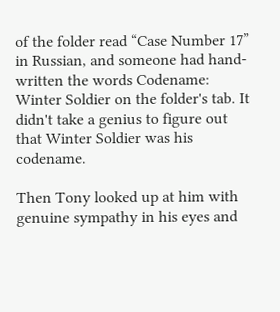of the folder read “Case Number 17” in Russian, and someone had hand-written the words Codename: Winter Soldier on the folder's tab. It didn't take a genius to figure out that Winter Soldier was his codename.

Then Tony looked up at him with genuine sympathy in his eyes and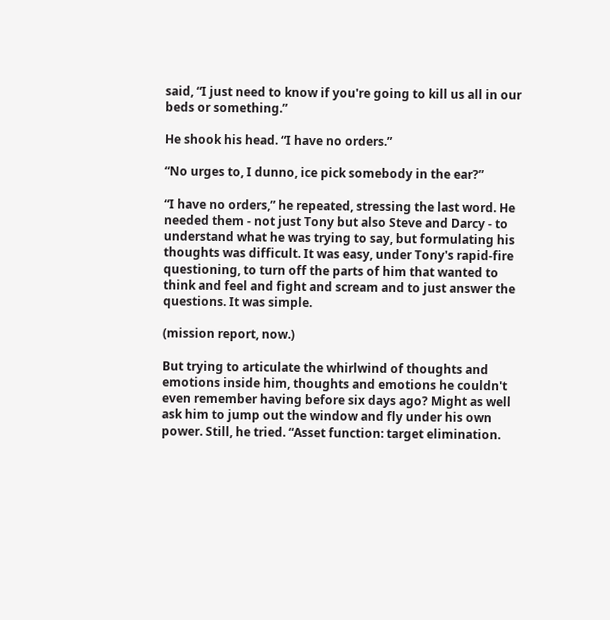said, “I just need to know if you're going to kill us all in our beds or something.”

He shook his head. “I have no orders.”

“No urges to, I dunno, ice pick somebody in the ear?”

“I have no orders,” he repeated, stressing the last word. He needed them - not just Tony but also Steve and Darcy - to understand what he was trying to say, but formulating his thoughts was difficult. It was easy, under Tony's rapid-fire questioning, to turn off the parts of him that wanted to think and feel and fight and scream and to just answer the questions. It was simple.

(mission report, now.)

But trying to articulate the whirlwind of thoughts and emotions inside him, thoughts and emotions he couldn't even remember having before six days ago? Might as well ask him to jump out the window and fly under his own power. Still, he tried. “Asset function: target elimination.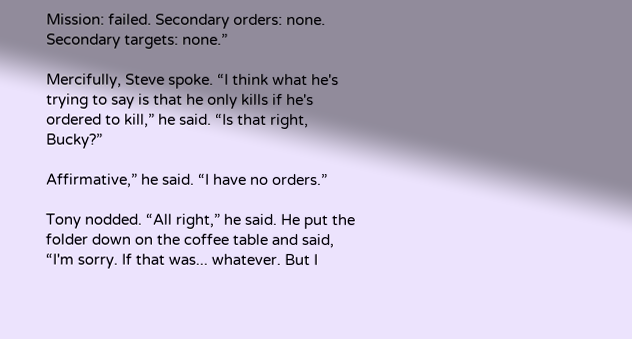Mission: failed. Secondary orders: none. Secondary targets: none.”

Mercifully, Steve spoke. “I think what he's trying to say is that he only kills if he's ordered to kill,” he said. “Is that right, Bucky?”

Affirmative,” he said. “I have no orders.”

Tony nodded. “All right,” he said. He put the folder down on the coffee table and said, “I'm sorry. If that was... whatever. But I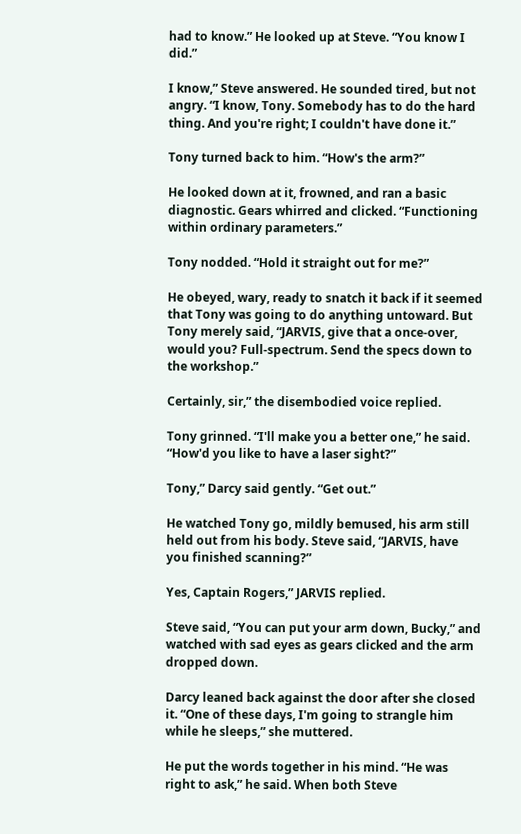had to know.” He looked up at Steve. “You know I did.”

I know,” Steve answered. He sounded tired, but not angry. “I know, Tony. Somebody has to do the hard thing. And you're right; I couldn't have done it.”

Tony turned back to him. “How's the arm?”

He looked down at it, frowned, and ran a basic diagnostic. Gears whirred and clicked. “Functioning within ordinary parameters.”

Tony nodded. “Hold it straight out for me?”

He obeyed, wary, ready to snatch it back if it seemed that Tony was going to do anything untoward. But Tony merely said, “JARVIS, give that a once-over, would you? Full-spectrum. Send the specs down to the workshop.”

Certainly, sir,” the disembodied voice replied.

Tony grinned. “I'll make you a better one,” he said. “How'd you like to have a laser sight?”

Tony,” Darcy said gently. “Get out.”

He watched Tony go, mildly bemused, his arm still held out from his body. Steve said, “JARVIS, have you finished scanning?”

Yes, Captain Rogers,” JARVIS replied.

Steve said, “You can put your arm down, Bucky,” and watched with sad eyes as gears clicked and the arm dropped down.

Darcy leaned back against the door after she closed it. “One of these days, I'm going to strangle him while he sleeps,” she muttered.

He put the words together in his mind. “He was right to ask,” he said. When both Steve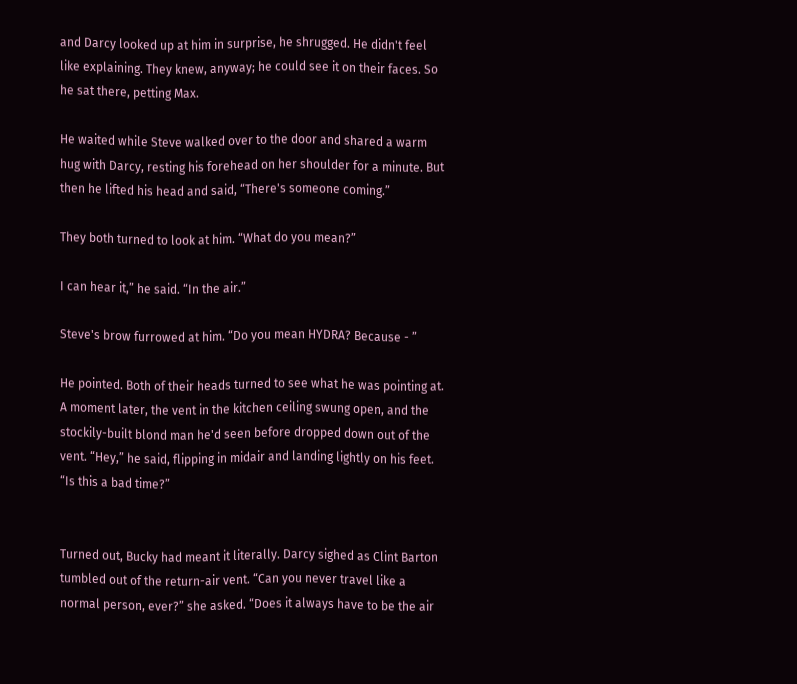and Darcy looked up at him in surprise, he shrugged. He didn't feel like explaining. They knew, anyway; he could see it on their faces. So he sat there, petting Max.

He waited while Steve walked over to the door and shared a warm hug with Darcy, resting his forehead on her shoulder for a minute. But then he lifted his head and said, “There's someone coming.”

They both turned to look at him. “What do you mean?”

I can hear it,” he said. “In the air.”

Steve's brow furrowed at him. “Do you mean HYDRA? Because - ”

He pointed. Both of their heads turned to see what he was pointing at. A moment later, the vent in the kitchen ceiling swung open, and the stockily-built blond man he'd seen before dropped down out of the vent. “Hey,” he said, flipping in midair and landing lightly on his feet. “Is this a bad time?”


Turned out, Bucky had meant it literally. Darcy sighed as Clint Barton tumbled out of the return-air vent. “Can you never travel like a normal person, ever?” she asked. “Does it always have to be the air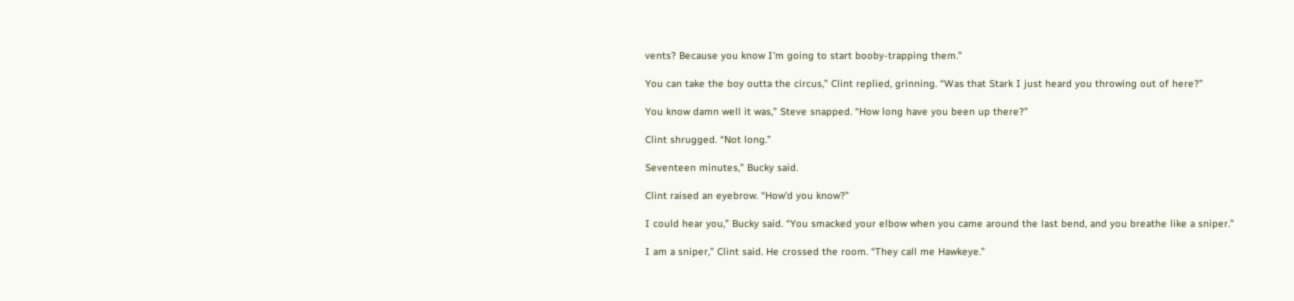vents? Because you know I'm going to start booby-trapping them.”

You can take the boy outta the circus,” Clint replied, grinning. “Was that Stark I just heard you throwing out of here?”

You know damn well it was,” Steve snapped. “How long have you been up there?”

Clint shrugged. “Not long.”

Seventeen minutes,” Bucky said.

Clint raised an eyebrow. “How'd you know?”

I could hear you,” Bucky said. “You smacked your elbow when you came around the last bend, and you breathe like a sniper.”

I am a sniper,” Clint said. He crossed the room. “They call me Hawkeye.”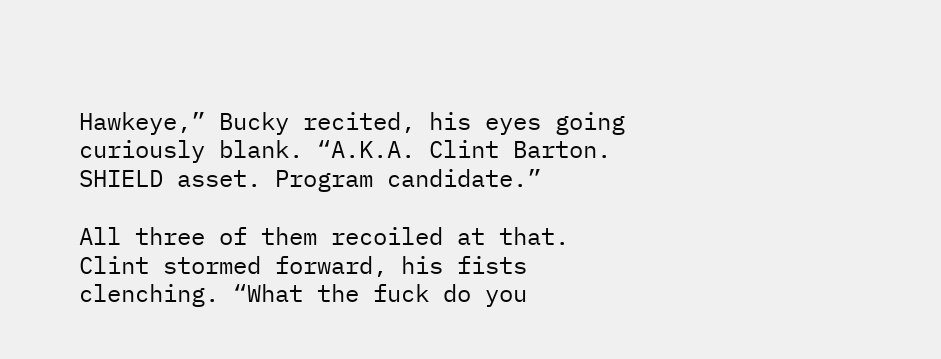Hawkeye,” Bucky recited, his eyes going curiously blank. “A.K.A. Clint Barton. SHIELD asset. Program candidate.”

All three of them recoiled at that. Clint stormed forward, his fists clenching. “What the fuck do you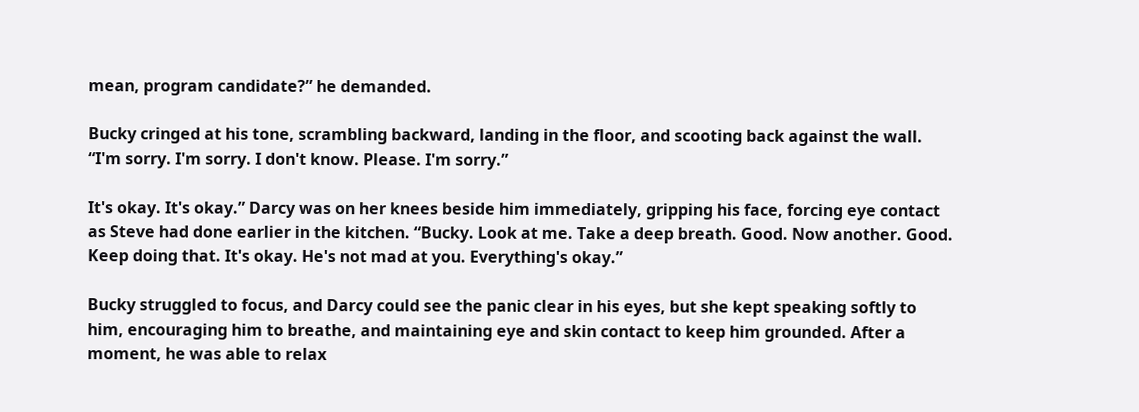mean, program candidate?” he demanded.

Bucky cringed at his tone, scrambling backward, landing in the floor, and scooting back against the wall. “I'm sorry. I'm sorry. I don't know. Please. I'm sorry.”

It's okay. It's okay.” Darcy was on her knees beside him immediately, gripping his face, forcing eye contact as Steve had done earlier in the kitchen. “Bucky. Look at me. Take a deep breath. Good. Now another. Good. Keep doing that. It's okay. He's not mad at you. Everything's okay.”

Bucky struggled to focus, and Darcy could see the panic clear in his eyes, but she kept speaking softly to him, encouraging him to breathe, and maintaining eye and skin contact to keep him grounded. After a moment, he was able to relax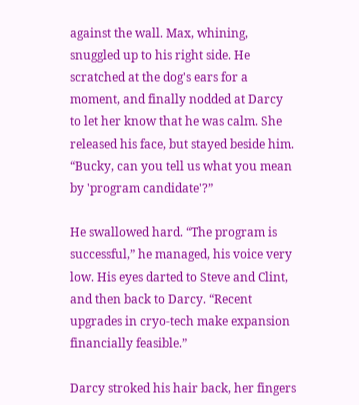against the wall. Max, whining, snuggled up to his right side. He scratched at the dog's ears for a moment, and finally nodded at Darcy to let her know that he was calm. She released his face, but stayed beside him. “Bucky, can you tell us what you mean by 'program candidate'?”

He swallowed hard. “The program is successful,” he managed, his voice very low. His eyes darted to Steve and Clint, and then back to Darcy. “Recent upgrades in cryo-tech make expansion financially feasible.”

Darcy stroked his hair back, her fingers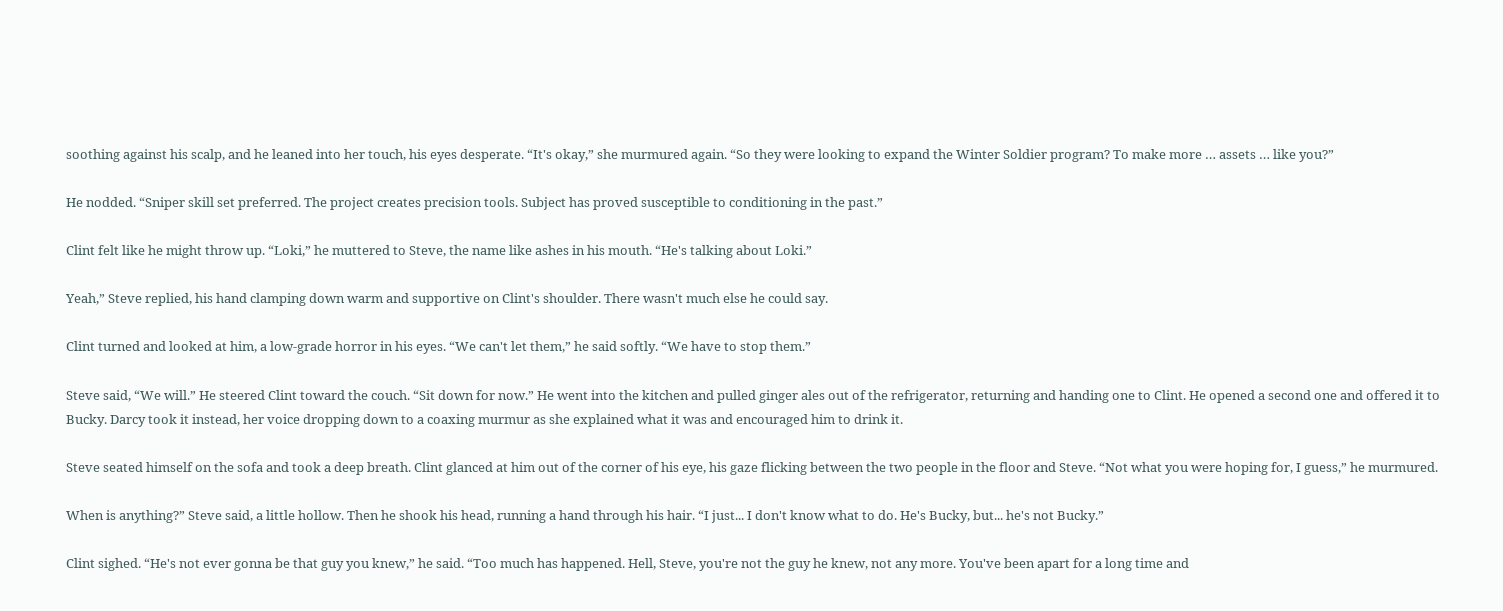soothing against his scalp, and he leaned into her touch, his eyes desperate. “It's okay,” she murmured again. “So they were looking to expand the Winter Soldier program? To make more … assets … like you?”

He nodded. “Sniper skill set preferred. The project creates precision tools. Subject has proved susceptible to conditioning in the past.”

Clint felt like he might throw up. “Loki,” he muttered to Steve, the name like ashes in his mouth. “He's talking about Loki.”

Yeah,” Steve replied, his hand clamping down warm and supportive on Clint's shoulder. There wasn't much else he could say.

Clint turned and looked at him, a low-grade horror in his eyes. “We can't let them,” he said softly. “We have to stop them.”

Steve said, “We will.” He steered Clint toward the couch. “Sit down for now.” He went into the kitchen and pulled ginger ales out of the refrigerator, returning and handing one to Clint. He opened a second one and offered it to Bucky. Darcy took it instead, her voice dropping down to a coaxing murmur as she explained what it was and encouraged him to drink it.

Steve seated himself on the sofa and took a deep breath. Clint glanced at him out of the corner of his eye, his gaze flicking between the two people in the floor and Steve. “Not what you were hoping for, I guess,” he murmured.

When is anything?” Steve said, a little hollow. Then he shook his head, running a hand through his hair. “I just... I don't know what to do. He's Bucky, but... he's not Bucky.”

Clint sighed. “He's not ever gonna be that guy you knew,” he said. “Too much has happened. Hell, Steve, you're not the guy he knew, not any more. You've been apart for a long time and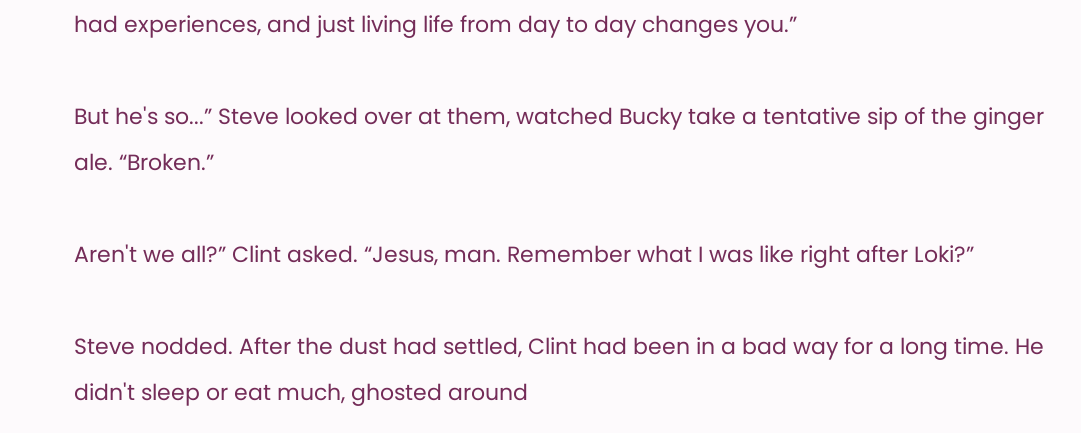had experiences, and just living life from day to day changes you.”

But he's so...” Steve looked over at them, watched Bucky take a tentative sip of the ginger ale. “Broken.”

Aren't we all?” Clint asked. “Jesus, man. Remember what I was like right after Loki?”

Steve nodded. After the dust had settled, Clint had been in a bad way for a long time. He didn't sleep or eat much, ghosted around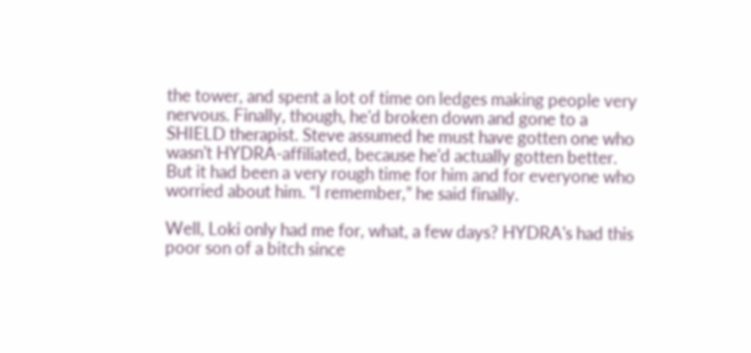the tower, and spent a lot of time on ledges making people very nervous. Finally, though, he'd broken down and gone to a SHIELD therapist. Steve assumed he must have gotten one who wasn't HYDRA-affiliated, because he'd actually gotten better. But it had been a very rough time for him and for everyone who worried about him. “I remember,” he said finally.

Well, Loki only had me for, what, a few days? HYDRA's had this poor son of a bitch since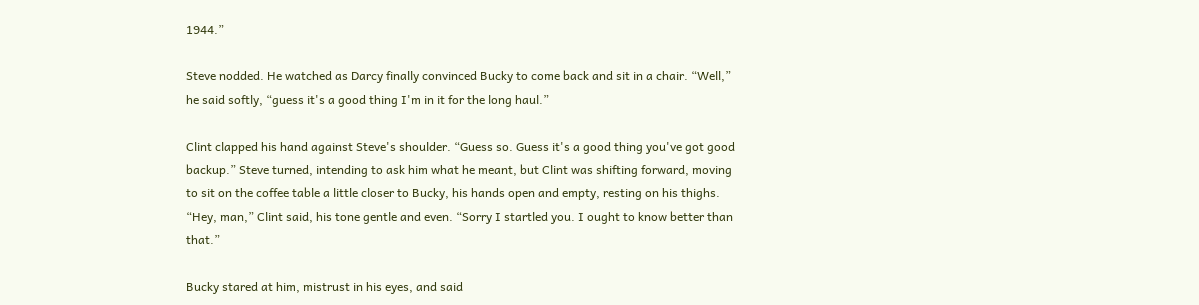1944.”

Steve nodded. He watched as Darcy finally convinced Bucky to come back and sit in a chair. “Well,” he said softly, “guess it's a good thing I'm in it for the long haul.”

Clint clapped his hand against Steve's shoulder. “Guess so. Guess it's a good thing you've got good backup.” Steve turned, intending to ask him what he meant, but Clint was shifting forward, moving to sit on the coffee table a little closer to Bucky, his hands open and empty, resting on his thighs. “Hey, man,” Clint said, his tone gentle and even. “Sorry I startled you. I ought to know better than that.”

Bucky stared at him, mistrust in his eyes, and said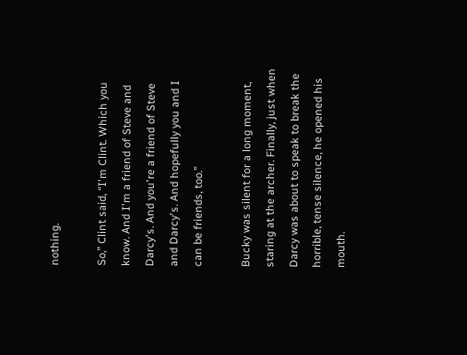nothing.

So,” Clint said, “I'm Clint. Which you know. And I'm a friend of Steve and Darcy's. And you're a friend of Steve and Darcy's. And hopefully you and I can be friends, too.”

Bucky was silent for a long moment, staring at the archer. Finally, just when Darcy was about to speak to break the horrible, tense silence, he opened his mouth.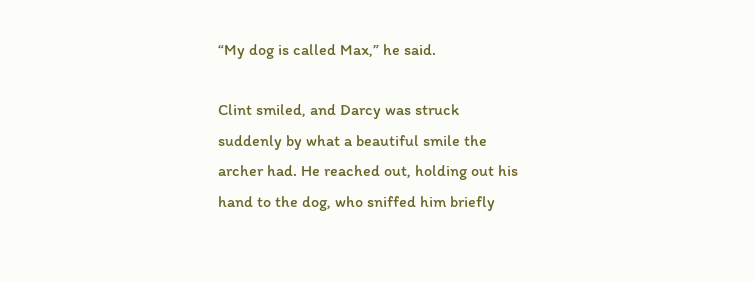“My dog is called Max,” he said.

Clint smiled, and Darcy was struck suddenly by what a beautiful smile the archer had. He reached out, holding out his hand to the dog, who sniffed him briefly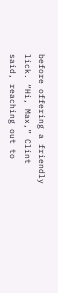before offering a friendly lick. “Hi, Max,” Clint said, reaching out to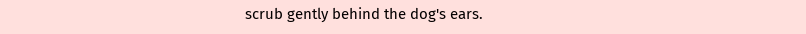scrub gently behind the dog's ears.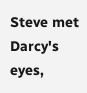Steve met Darcy's eyes,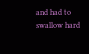and had to swallow hard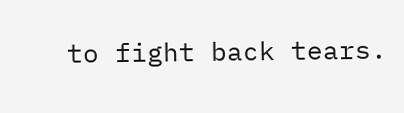to fight back tears.